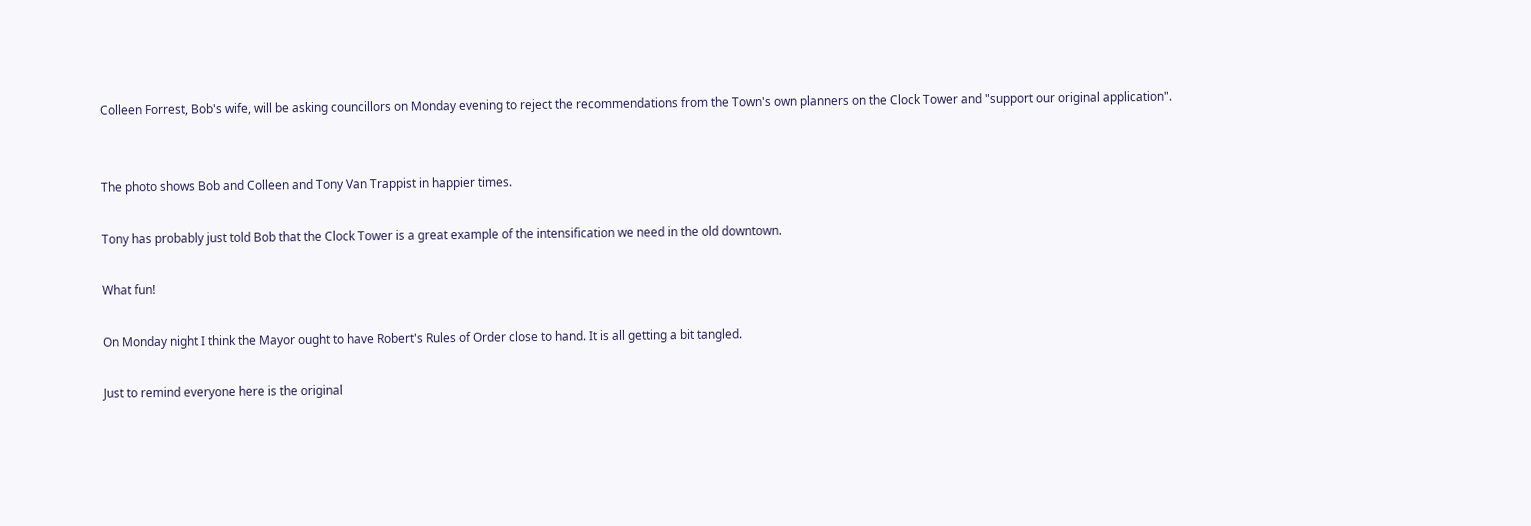Colleen Forrest, Bob's wife, will be asking councillors on Monday evening to reject the recommendations from the Town's own planners on the Clock Tower and "support our original application".


The photo shows Bob and Colleen and Tony Van Trappist in happier times.

Tony has probably just told Bob that the Clock Tower is a great example of the intensification we need in the old downtown.

What fun!

On Monday night I think the Mayor ought to have Robert's Rules of Order close to hand. It is all getting a bit tangled.

Just to remind everyone here is the original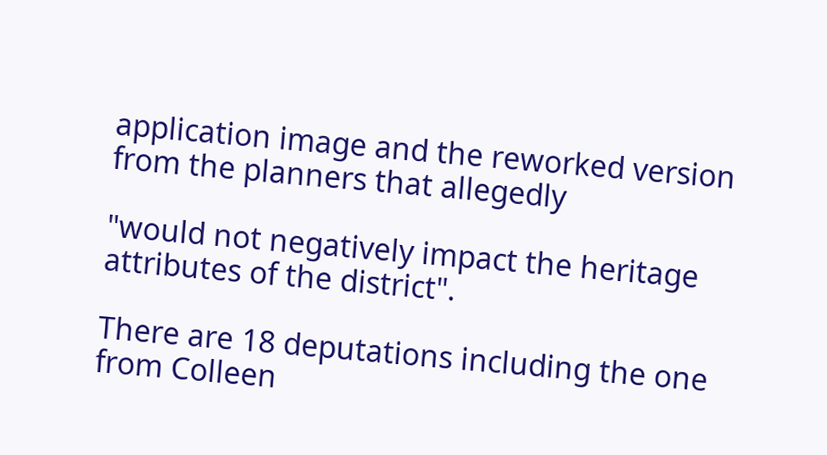application image and the reworked version from the planners that allegedly

"would not negatively impact the heritage attributes of the district".

There are 18 deputations including the one from Colleen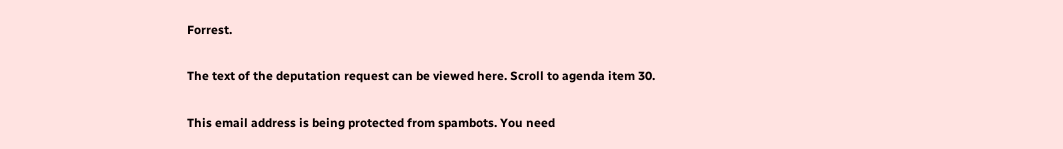Forrest.

The text of the deputation request can be viewed here. Scroll to agenda item 30.

This email address is being protected from spambots. You need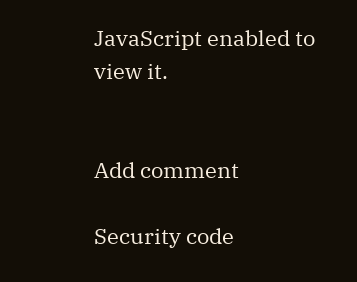JavaScript enabled to view it.


Add comment

Security code